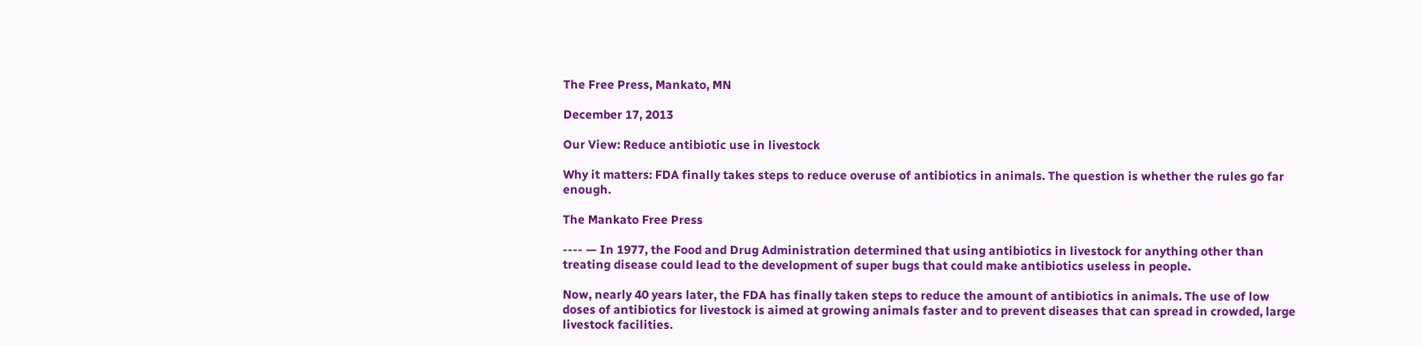The Free Press, Mankato, MN

December 17, 2013

Our View: Reduce antibiotic use in livestock

Why it matters: FDA finally takes steps to reduce overuse of antibiotics in animals. The question is whether the rules go far enough.

The Mankato Free Press

---- — In 1977, the Food and Drug Administration determined that using antibiotics in livestock for anything other than treating disease could lead to the development of super bugs that could make antibiotics useless in people.

Now, nearly 40 years later, the FDA has finally taken steps to reduce the amount of antibiotics in animals. The use of low doses of antibiotics for livestock is aimed at growing animals faster and to prevent diseases that can spread in crowded, large livestock facilities.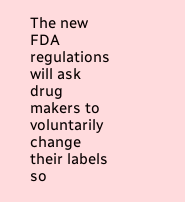The new FDA regulations will ask drug makers to voluntarily change their labels so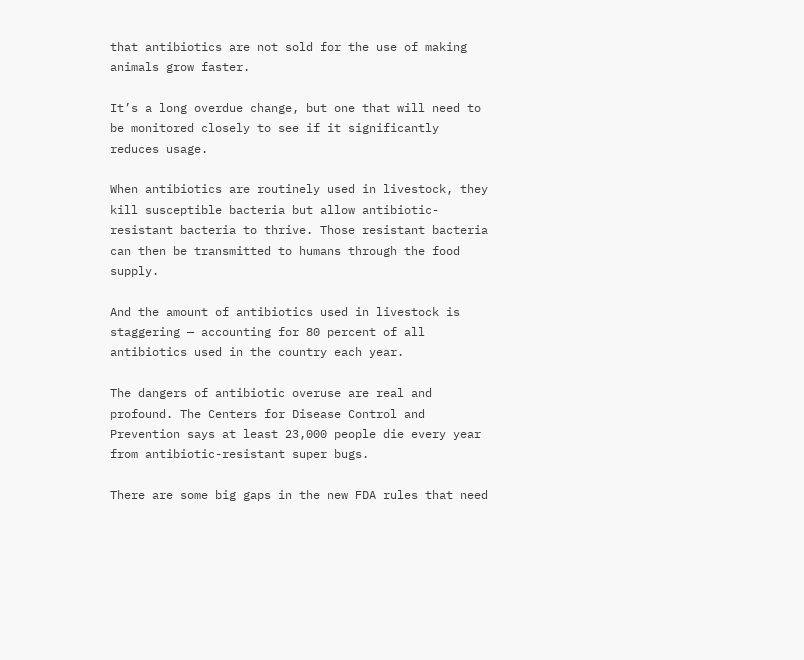that antibiotics are not sold for the use of making animals grow faster.

It’s a long overdue change, but one that will need to be monitored closely to see if it significantly reduces usage.

When antibiotics are routinely used in livestock, they kill susceptible bacteria but allow antibiotic-resistant bacteria to thrive. Those resistant bacteria can then be transmitted to humans through the food supply.

And the amount of antibiotics used in livestock is staggering — accounting for 80 percent of all antibiotics used in the country each year.

The dangers of antibiotic overuse are real and profound. The Centers for Disease Control and Prevention says at least 23,000 people die every year from antibiotic-resistant super bugs.

There are some big gaps in the new FDA rules that need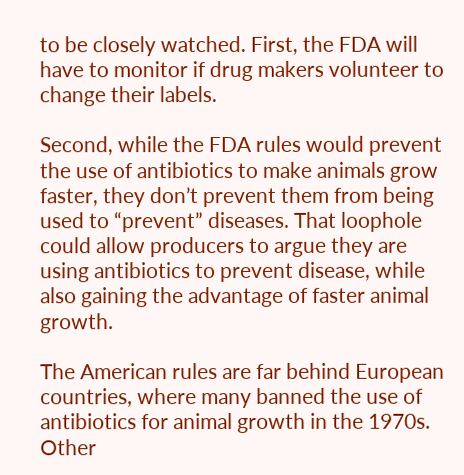to be closely watched. First, the FDA will have to monitor if drug makers volunteer to change their labels.

Second, while the FDA rules would prevent the use of antibiotics to make animals grow faster, they don’t prevent them from being used to “prevent” diseases. That loophole could allow producers to argue they are using antibiotics to prevent disease, while also gaining the advantage of faster animal growth.

The American rules are far behind European countries, where many banned the use of antibiotics for animal growth in the 1970s. Other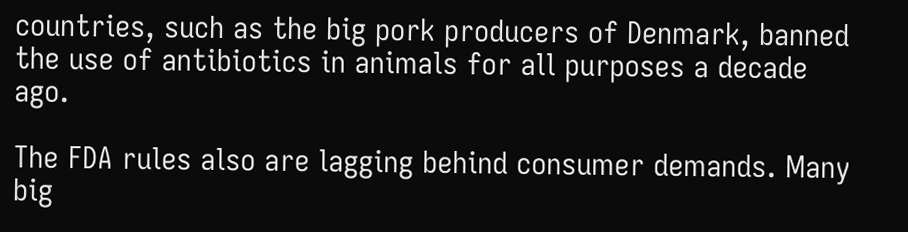countries, such as the big pork producers of Denmark, banned the use of antibiotics in animals for all purposes a decade ago.

The FDA rules also are lagging behind consumer demands. Many big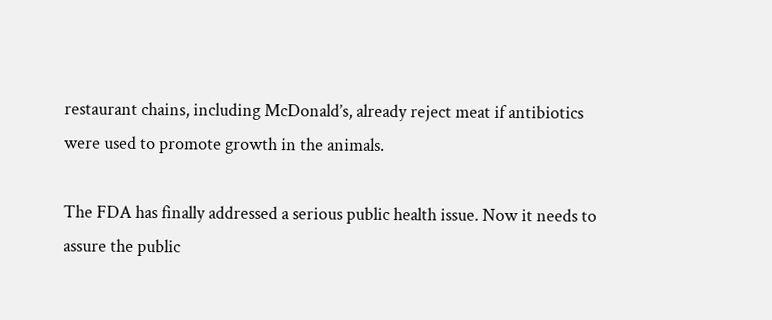restaurant chains, including McDonald’s, already reject meat if antibiotics were used to promote growth in the animals.

The FDA has finally addressed a serious public health issue. Now it needs to assure the public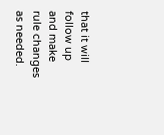that it will follow up and make rule changes as needed.